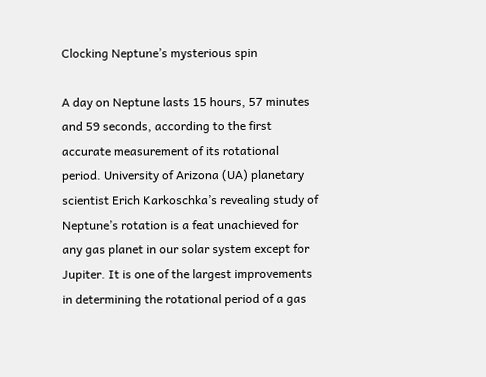Clocking Neptune’s mysterious spin

A day on Neptune lasts 15 hours, 57 minutes and 59 seconds, according to the first accurate measurement of its rotational period. University of Arizona (UA) planetary scientist Erich Karkoschka’s revealing study of Neptune’s rotation is a feat unachieved for any gas planet in our solar system except for Jupiter. It is one of the largest improvements in determining the rotational period of a gas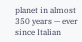planet in almost 350 years — ever since Italian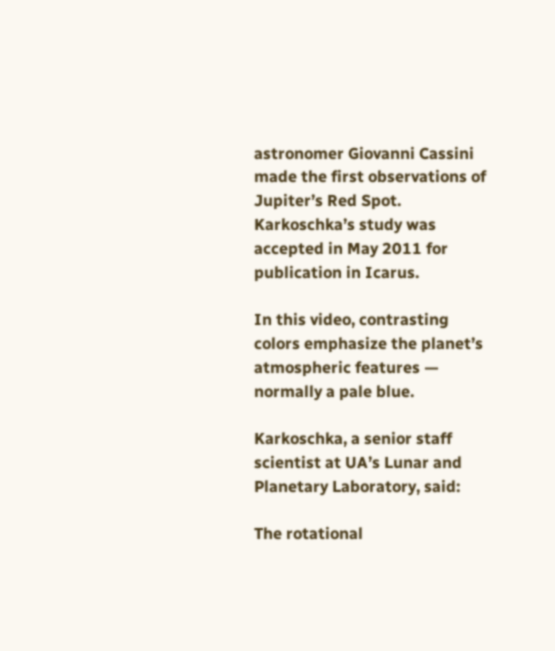astronomer Giovanni Cassini made the first observations of Jupiter’s Red Spot. Karkoschka’s study was accepted in May 2011 for publication in Icarus.

In this video, contrasting colors emphasize the planet’s atmospheric features — normally a pale blue.

Karkoschka, a senior staff scientist at UA’s Lunar and Planetary Laboratory, said:

The rotational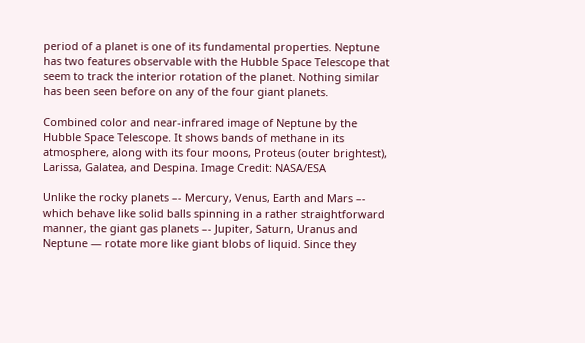period of a planet is one of its fundamental properties. Neptune has two features observable with the Hubble Space Telescope that seem to track the interior rotation of the planet. Nothing similar has been seen before on any of the four giant planets.

Combined color and near-infrared image of Neptune by the Hubble Space Telescope. It shows bands of methane in its atmosphere, along with its four moons, Proteus (outer brightest), Larissa, Galatea, and Despina. Image Credit: NASA/ESA

Unlike the rocky planets –- Mercury, Venus, Earth and Mars –- which behave like solid balls spinning in a rather straightforward manner, the giant gas planets –- Jupiter, Saturn, Uranus and Neptune — rotate more like giant blobs of liquid. Since they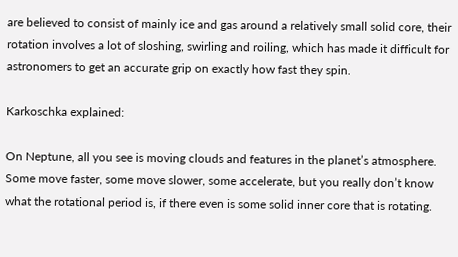are believed to consist of mainly ice and gas around a relatively small solid core, their rotation involves a lot of sloshing, swirling and roiling, which has made it difficult for astronomers to get an accurate grip on exactly how fast they spin.

Karkoschka explained:

On Neptune, all you see is moving clouds and features in the planet’s atmosphere. Some move faster, some move slower, some accelerate, but you really don’t know what the rotational period is, if there even is some solid inner core that is rotating.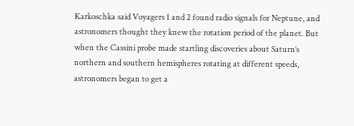Karkoschka said Voyagers 1 and 2 found radio signals for Neptune, and astronomers thought they knew the rotation period of the planet. But when the Cassini probe made startling discoveries about Saturn’s northern and southern hemispheres rotating at different speeds, astronomers began to get a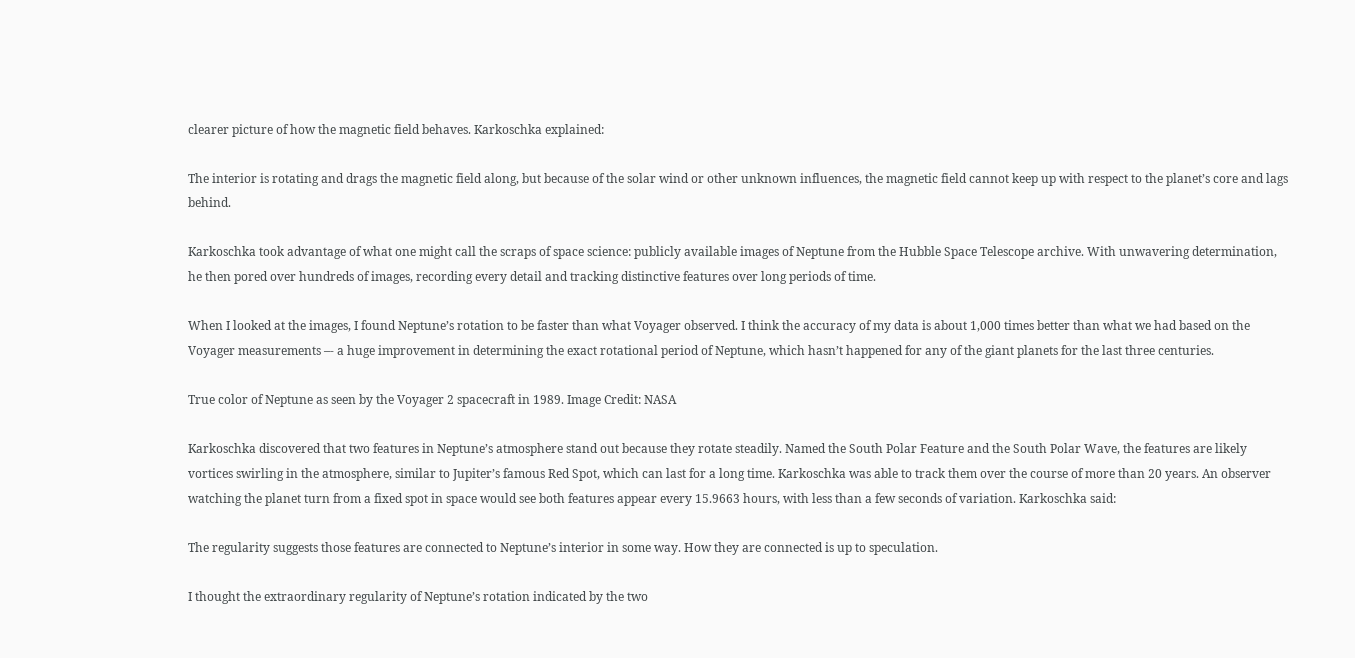clearer picture of how the magnetic field behaves. Karkoschka explained:

The interior is rotating and drags the magnetic field along, but because of the solar wind or other unknown influences, the magnetic field cannot keep up with respect to the planet’s core and lags behind.

Karkoschka took advantage of what one might call the scraps of space science: publicly available images of Neptune from the Hubble Space Telescope archive. With unwavering determination, he then pored over hundreds of images, recording every detail and tracking distinctive features over long periods of time.

When I looked at the images, I found Neptune’s rotation to be faster than what Voyager observed. I think the accuracy of my data is about 1,000 times better than what we had based on the Voyager measurements –- a huge improvement in determining the exact rotational period of Neptune, which hasn’t happened for any of the giant planets for the last three centuries.

True color of Neptune as seen by the Voyager 2 spacecraft in 1989. Image Credit: NASA

Karkoschka discovered that two features in Neptune’s atmosphere stand out because they rotate steadily. Named the South Polar Feature and the South Polar Wave, the features are likely vortices swirling in the atmosphere, similar to Jupiter’s famous Red Spot, which can last for a long time. Karkoschka was able to track them over the course of more than 20 years. An observer watching the planet turn from a fixed spot in space would see both features appear every 15.9663 hours, with less than a few seconds of variation. Karkoschka said:

The regularity suggests those features are connected to Neptune’s interior in some way. How they are connected is up to speculation.

I thought the extraordinary regularity of Neptune’s rotation indicated by the two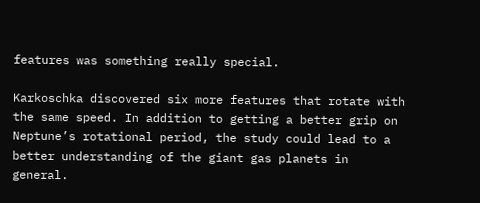features was something really special.

Karkoschka discovered six more features that rotate with the same speed. In addition to getting a better grip on Neptune’s rotational period, the study could lead to a better understanding of the giant gas planets in general.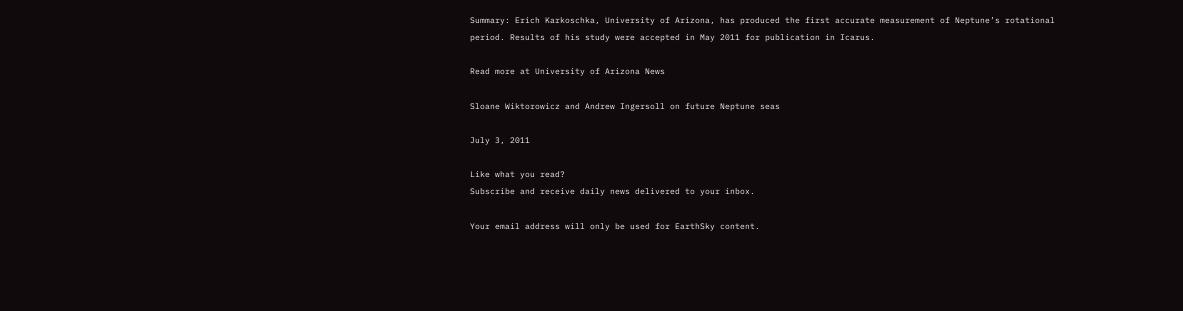Summary: Erich Karkoschka, University of Arizona, has produced the first accurate measurement of Neptune’s rotational period. Results of his study were accepted in May 2011 for publication in Icarus.

Read more at University of Arizona News

Sloane Wiktorowicz and Andrew Ingersoll on future Neptune seas

July 3, 2011

Like what you read?
Subscribe and receive daily news delivered to your inbox.

Your email address will only be used for EarthSky content.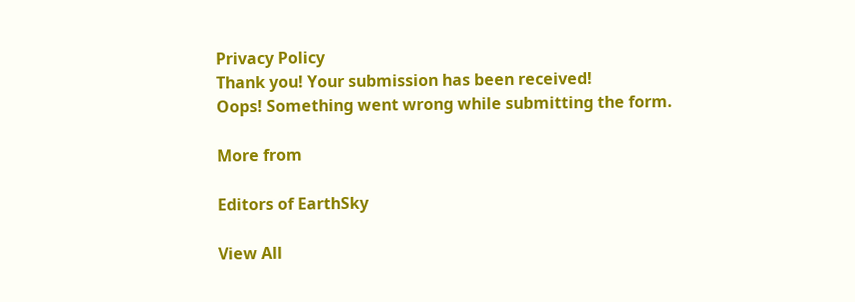Privacy Policy
Thank you! Your submission has been received!
Oops! Something went wrong while submitting the form.

More from

Editors of EarthSky

View All